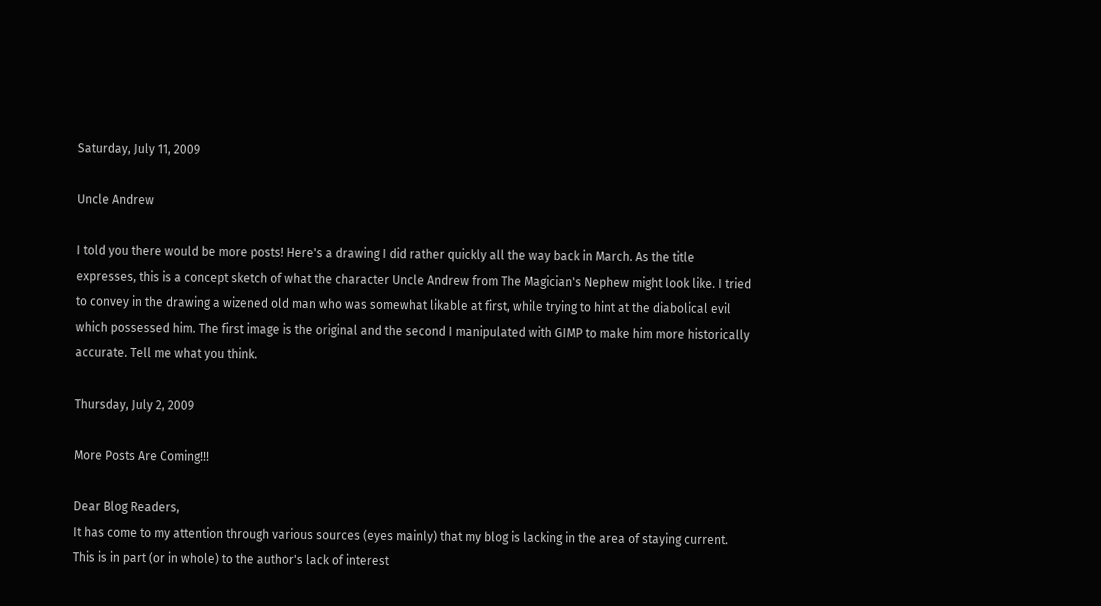Saturday, July 11, 2009

Uncle Andrew

I told you there would be more posts! Here's a drawing I did rather quickly all the way back in March. As the title expresses, this is a concept sketch of what the character Uncle Andrew from The Magician's Nephew might look like. I tried to convey in the drawing a wizened old man who was somewhat likable at first, while trying to hint at the diabolical evil which possessed him. The first image is the original and the second I manipulated with GIMP to make him more historically accurate. Tell me what you think.

Thursday, July 2, 2009

More Posts Are Coming!!!

Dear Blog Readers,
It has come to my attention through various sources (eyes mainly) that my blog is lacking in the area of staying current. This is in part (or in whole) to the author's lack of interest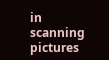in scanning pictures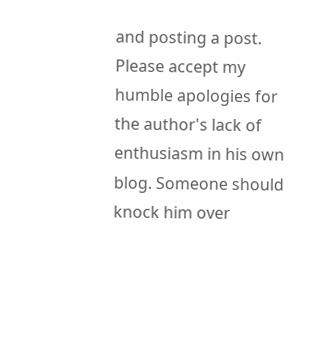and posting a post. Please accept my humble apologies for the author's lack of enthusiasm in his own blog. Someone should knock him over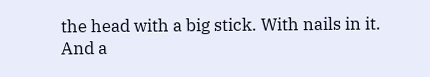the head with a big stick. With nails in it. And a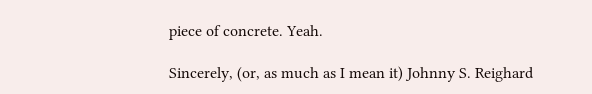piece of concrete. Yeah.

Sincerely, (or, as much as I mean it) Johnny S. Reighard